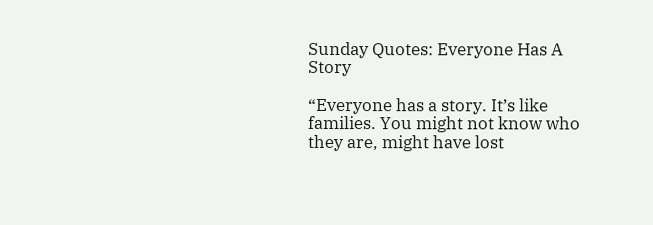Sunday Quotes: Everyone Has A Story

“Everyone has a story. It’s like families. You might not know who they are, might have lost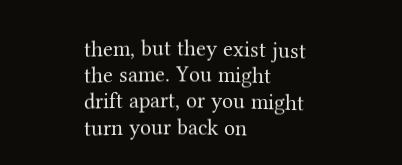them, but they exist just the same. You might drift apart, or you might turn your back on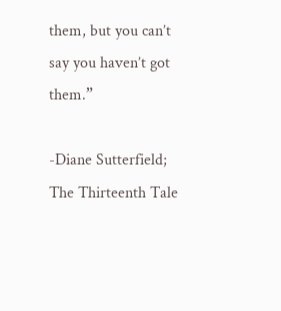them, but you can’t say you haven’t got them.”

-Diane Sutterfield; The Thirteenth Tale